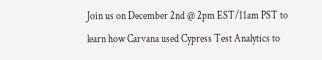Join us on December 2nd @ 2pm EST/11am PST to learn how Carvana used Cypress Test Analytics to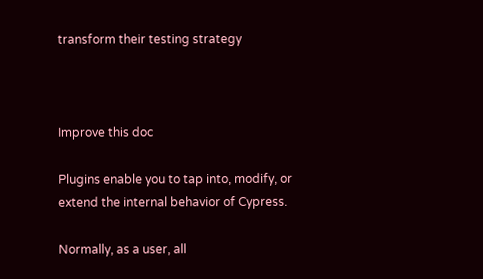transform their testing strategy



Improve this doc

Plugins enable you to tap into, modify, or extend the internal behavior of Cypress.

Normally, as a user, all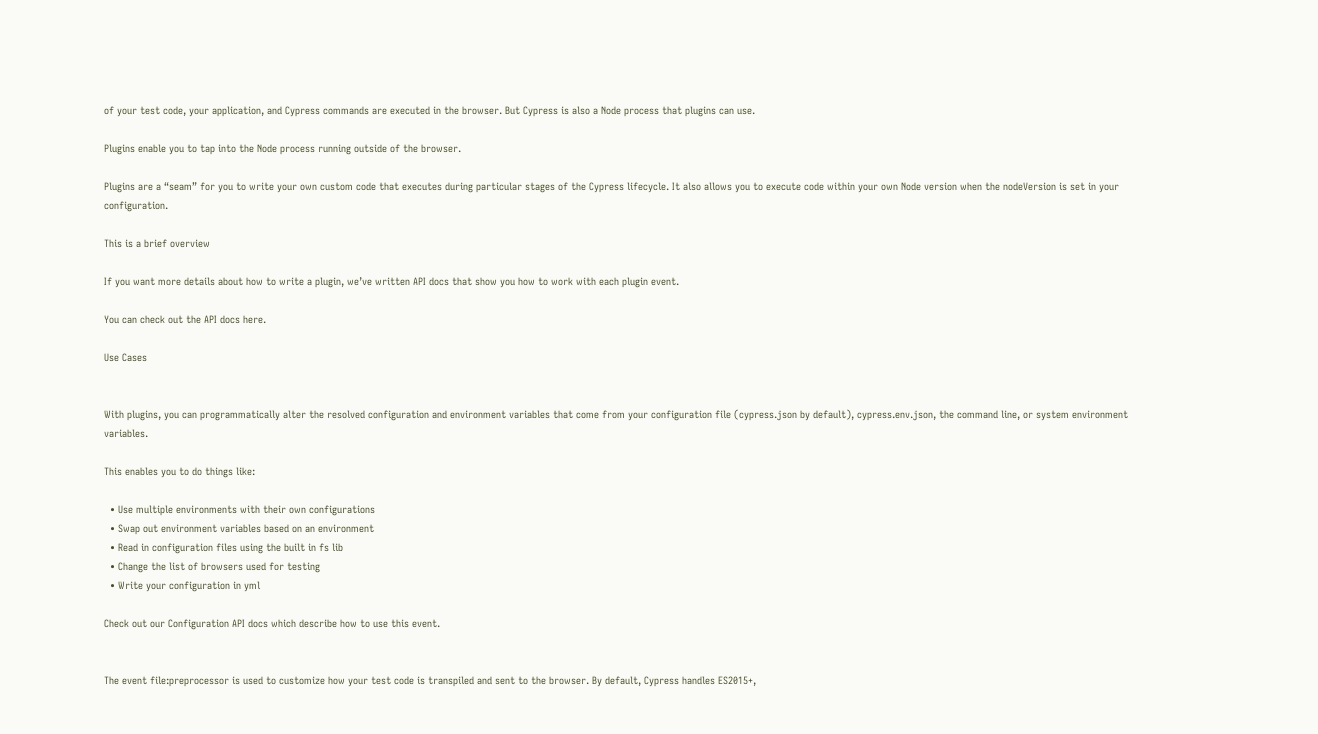of your test code, your application, and Cypress commands are executed in the browser. But Cypress is also a Node process that plugins can use.

Plugins enable you to tap into the Node process running outside of the browser.

Plugins are a “seam” for you to write your own custom code that executes during particular stages of the Cypress lifecycle. It also allows you to execute code within your own Node version when the nodeVersion is set in your configuration.

This is a brief overview

If you want more details about how to write a plugin, we’ve written API docs that show you how to work with each plugin event.

You can check out the API docs here.

Use Cases


With plugins, you can programmatically alter the resolved configuration and environment variables that come from your configuration file (cypress.json by default), cypress.env.json, the command line, or system environment variables.

This enables you to do things like:

  • Use multiple environments with their own configurations
  • Swap out environment variables based on an environment
  • Read in configuration files using the built in fs lib
  • Change the list of browsers used for testing
  • Write your configuration in yml

Check out our Configuration API docs which describe how to use this event.


The event file:preprocessor is used to customize how your test code is transpiled and sent to the browser. By default, Cypress handles ES2015+,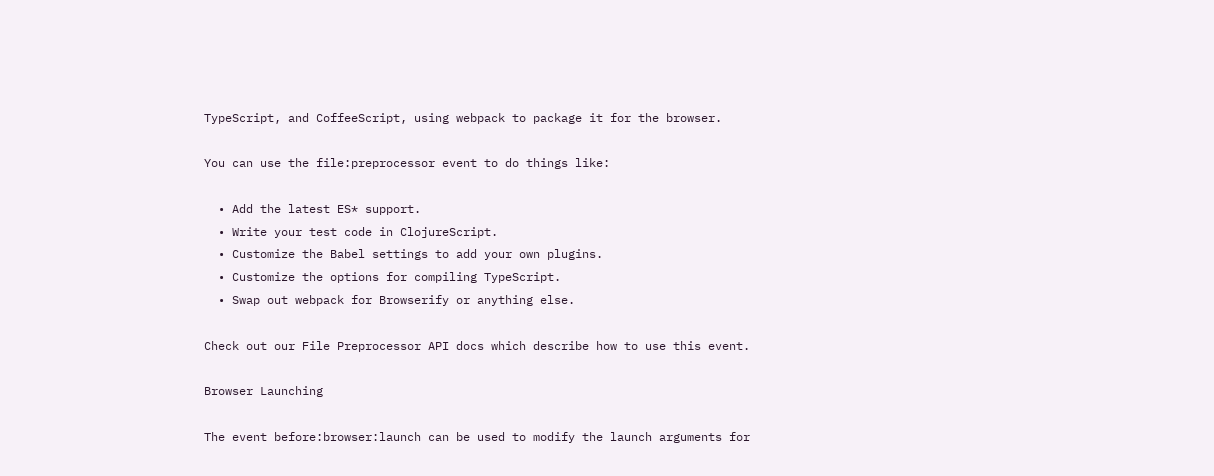TypeScript, and CoffeeScript, using webpack to package it for the browser.

You can use the file:preprocessor event to do things like:

  • Add the latest ES* support.
  • Write your test code in ClojureScript.
  • Customize the Babel settings to add your own plugins.
  • Customize the options for compiling TypeScript.
  • Swap out webpack for Browserify or anything else.

Check out our File Preprocessor API docs which describe how to use this event.

Browser Launching

The event before:browser:launch can be used to modify the launch arguments for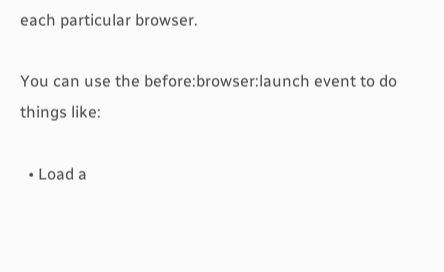each particular browser.

You can use the before:browser:launch event to do things like:

  • Load a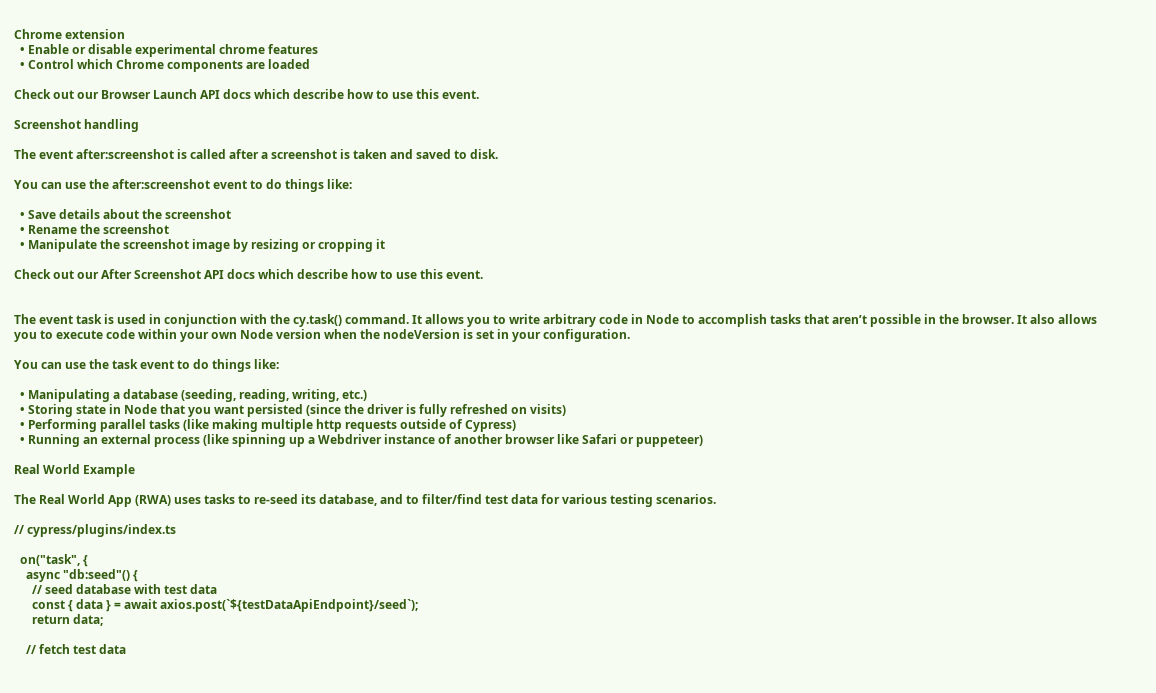Chrome extension
  • Enable or disable experimental chrome features
  • Control which Chrome components are loaded

Check out our Browser Launch API docs which describe how to use this event.

Screenshot handling

The event after:screenshot is called after a screenshot is taken and saved to disk.

You can use the after:screenshot event to do things like:

  • Save details about the screenshot
  • Rename the screenshot
  • Manipulate the screenshot image by resizing or cropping it

Check out our After Screenshot API docs which describe how to use this event.


The event task is used in conjunction with the cy.task() command. It allows you to write arbitrary code in Node to accomplish tasks that aren’t possible in the browser. It also allows you to execute code within your own Node version when the nodeVersion is set in your configuration.

You can use the task event to do things like:

  • Manipulating a database (seeding, reading, writing, etc.)
  • Storing state in Node that you want persisted (since the driver is fully refreshed on visits)
  • Performing parallel tasks (like making multiple http requests outside of Cypress)
  • Running an external process (like spinning up a Webdriver instance of another browser like Safari or puppeteer)

Real World Example

The Real World App (RWA) uses tasks to re-seed its database, and to filter/find test data for various testing scenarios.

// cypress/plugins/index.ts

  on("task", {
    async "db:seed"() {
      // seed database with test data
      const { data } = await axios.post(`${testDataApiEndpoint}/seed`);
      return data;

    // fetch test data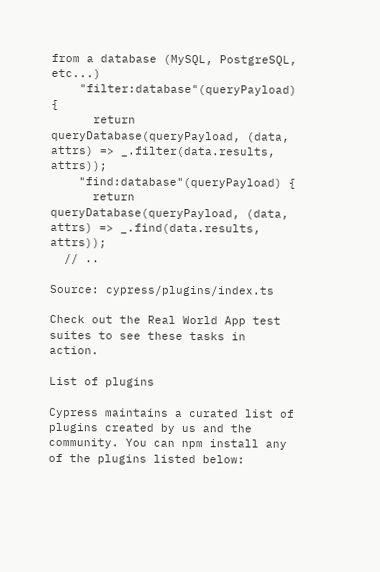from a database (MySQL, PostgreSQL, etc...)
    "filter:database"(queryPayload) {
      return queryDatabase(queryPayload, (data, attrs) => _.filter(data.results, attrs));
    "find:database"(queryPayload) {
      return queryDatabase(queryPayload, (data, attrs) => _.find(data.results, attrs));
  // ..

Source: cypress/plugins/index.ts

Check out the Real World App test suites to see these tasks in action.

List of plugins

Cypress maintains a curated list of plugins created by us and the community. You can npm install any of the plugins listed below: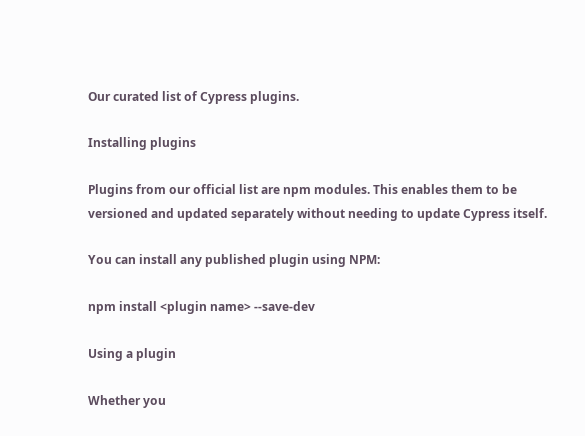Our curated list of Cypress plugins.

Installing plugins

Plugins from our official list are npm modules. This enables them to be versioned and updated separately without needing to update Cypress itself.

You can install any published plugin using NPM:

npm install <plugin name> --save-dev

Using a plugin

Whether you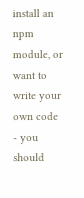install an npm module, or want to write your own code - you should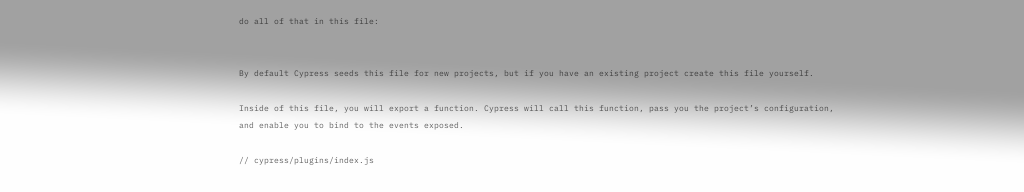do all of that in this file:


By default Cypress seeds this file for new projects, but if you have an existing project create this file yourself.

Inside of this file, you will export a function. Cypress will call this function, pass you the project’s configuration, and enable you to bind to the events exposed.

// cypress/plugins/index.js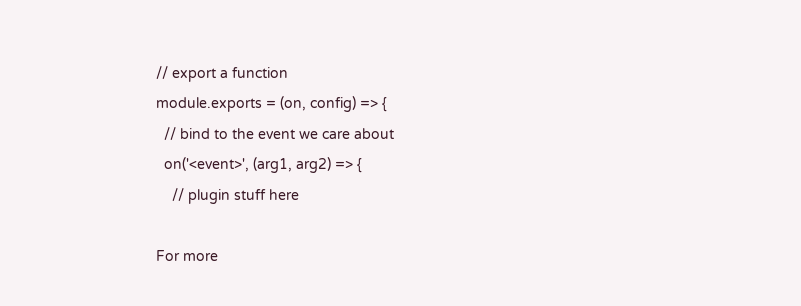// export a function
module.exports = (on, config) => {
  // bind to the event we care about
  on('<event>', (arg1, arg2) => {
    // plugin stuff here

For more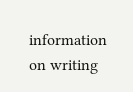information on writing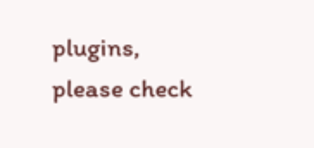plugins, please check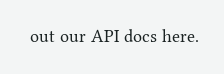out our API docs here.